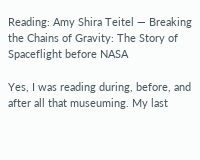Reading: Amy Shira Teitel — Breaking the Chains of Gravity: The Story of Spaceflight before NASA

Yes, I was reading during, before, and after all that museuming. My last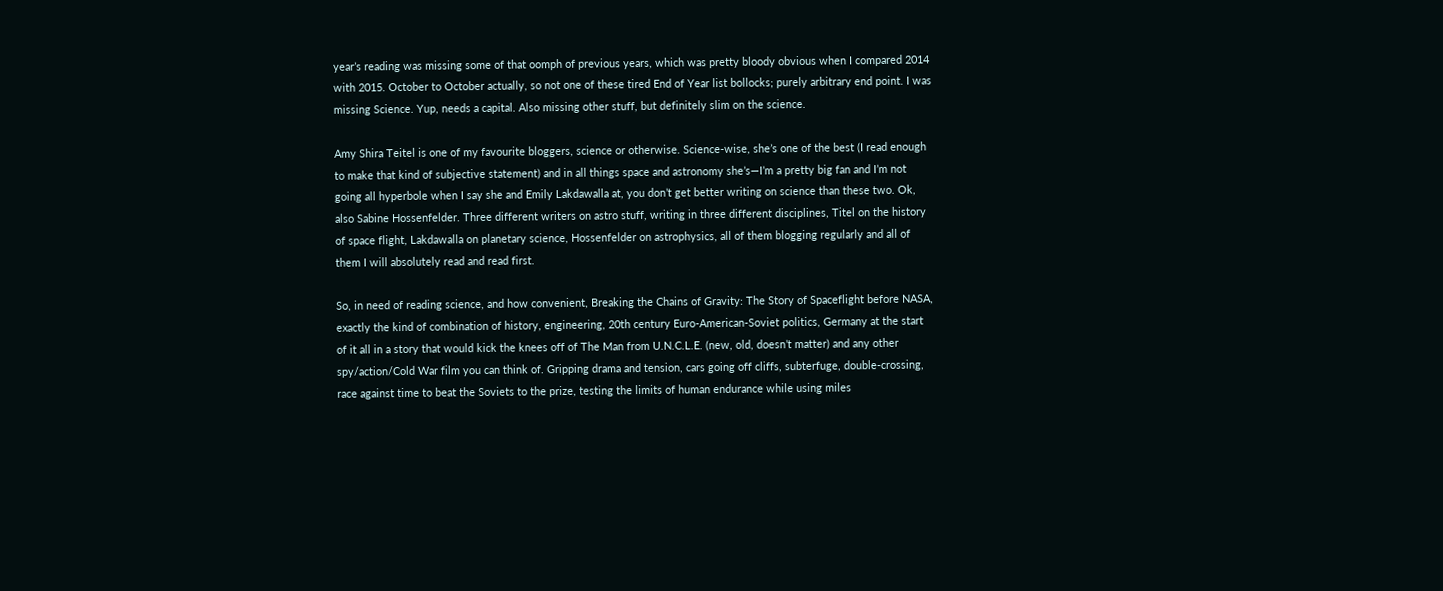year’s reading was missing some of that oomph of previous years, which was pretty bloody obvious when I compared 2014 with 2015. October to October actually, so not one of these tired End of Year list bollocks; purely arbitrary end point. I was missing Science. Yup, needs a capital. Also missing other stuff, but definitely slim on the science.

Amy Shira Teitel is one of my favourite bloggers, science or otherwise. Science-wise, she’s one of the best (I read enough to make that kind of subjective statement) and in all things space and astronomy she’s—I’m a pretty big fan and I’m not going all hyperbole when I say she and Emily Lakdawalla at, you don’t get better writing on science than these two. Ok, also Sabine Hossenfelder. Three different writers on astro stuff, writing in three different disciplines, Titel on the history of space flight, Lakdawalla on planetary science, Hossenfelder on astrophysics, all of them blogging regularly and all of them I will absolutely read and read first.

So, in need of reading science, and how convenient, Breaking the Chains of Gravity: The Story of Spaceflight before NASA, exactly the kind of combination of history, engineering, 20th century Euro-American-Soviet politics, Germany at the start of it all in a story that would kick the knees off of The Man from U.N.C.L.E. (new, old, doesn’t matter) and any other spy/action/Cold War film you can think of. Gripping drama and tension, cars going off cliffs, subterfuge, double-crossing, race against time to beat the Soviets to the prize, testing the limits of human endurance while using miles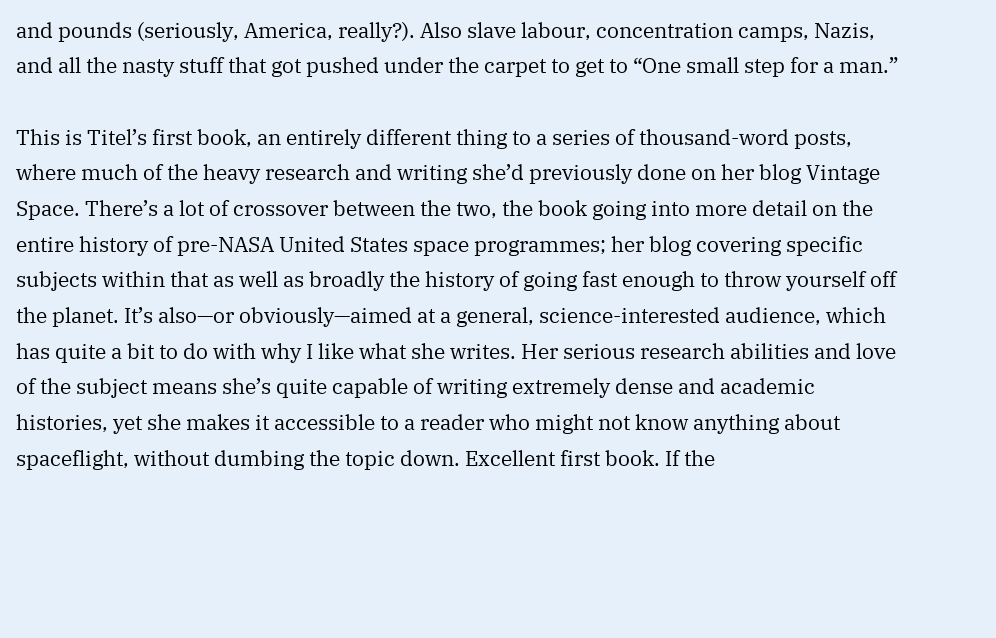and pounds (seriously, America, really?). Also slave labour, concentration camps, Nazis, and all the nasty stuff that got pushed under the carpet to get to “One small step for a man.”

This is Titel’s first book, an entirely different thing to a series of thousand-word posts, where much of the heavy research and writing she’d previously done on her blog Vintage Space. There’s a lot of crossover between the two, the book going into more detail on the entire history of pre-NASA United States space programmes; her blog covering specific subjects within that as well as broadly the history of going fast enough to throw yourself off the planet. It’s also—or obviously—aimed at a general, science-interested audience, which has quite a bit to do with why I like what she writes. Her serious research abilities and love of the subject means she’s quite capable of writing extremely dense and academic histories, yet she makes it accessible to a reader who might not know anything about spaceflight, without dumbing the topic down. Excellent first book. If the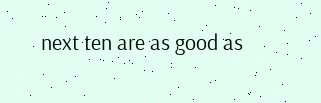next ten are as good as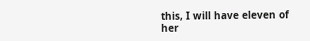this, I will have eleven of her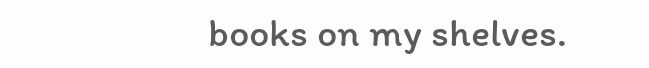books on my shelves.